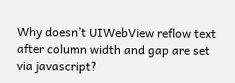Why doesn’t UIWebView reflow text after column width and gap are set via javascript?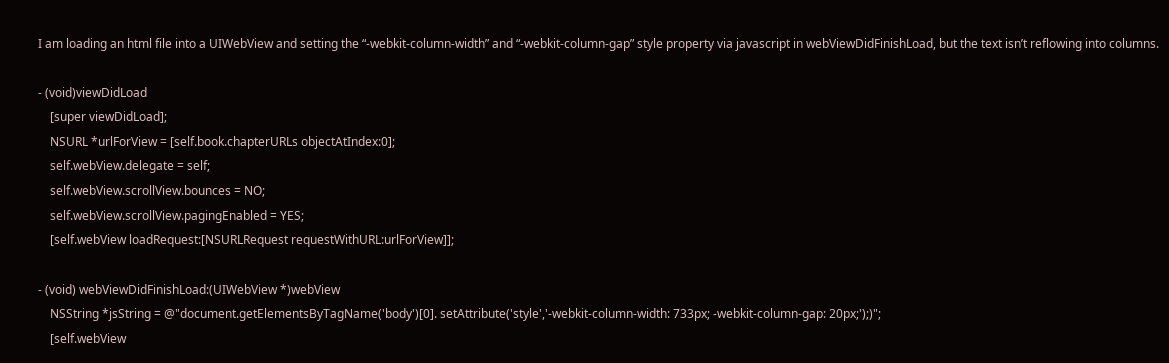I am loading an html file into a UIWebView and setting the “-webkit-column-width” and “-webkit-column-gap” style property via javascript in webViewDidFinishLoad, but the text isn’t reflowing into columns.

- (void)viewDidLoad
    [super viewDidLoad];
    NSURL *urlForView = [self.book.chapterURLs objectAtIndex:0];
    self.webView.delegate = self;
    self.webView.scrollView.bounces = NO;
    self.webView.scrollView.pagingEnabled = YES;
    [self.webView loadRequest:[NSURLRequest requestWithURL:urlForView]];

- (void) webViewDidFinishLoad:(UIWebView *)webView
    NSString *jsString = @"document.getElementsByTagName('body')[0]. setAttribute('style','-webkit-column-width: 733px; -webkit-column-gap: 20px;');)";
    [self.webView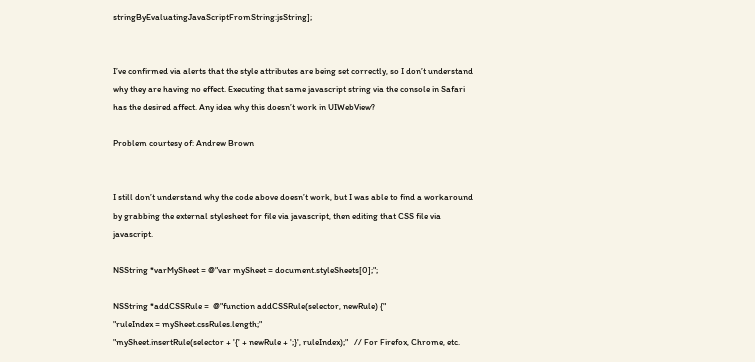stringByEvaluatingJavaScriptFromString:jsString];


I’ve confirmed via alerts that the style attributes are being set correctly, so I don’t understand why they are having no effect. Executing that same javascript string via the console in Safari has the desired affect. Any idea why this doesn’t work in UIWebView?

Problem courtesy of: Andrew Brown


I still don’t understand why the code above doesn’t work, but I was able to find a workaround by grabbing the external stylesheet for file via javascript, then editing that CSS file via javascript.

NSString *varMySheet = @"var mySheet = document.styleSheets[0];";

NSString *addCSSRule =  @"function addCSSRule(selector, newRule) {"
"ruleIndex = mySheet.cssRules.length;"
"mySheet.insertRule(selector + '{' + newRule + ';}', ruleIndex);"   // For Firefox, Chrome, etc.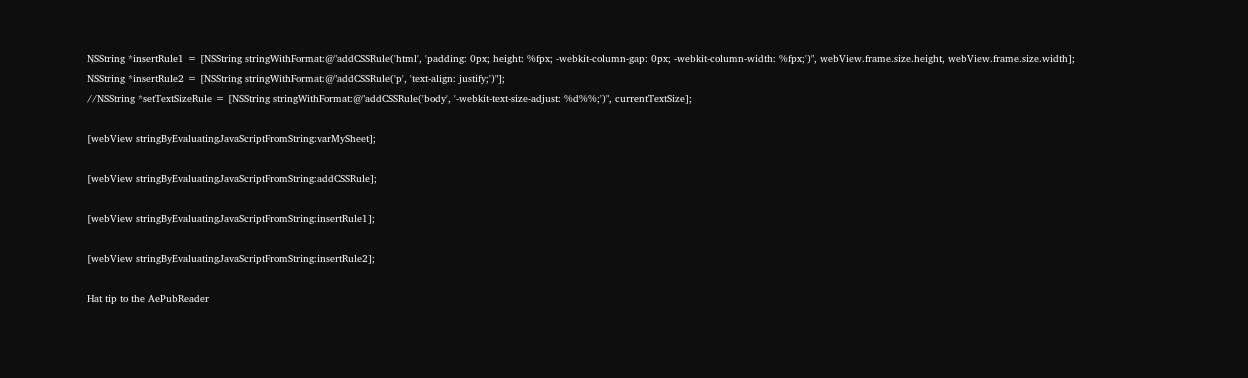NSString *insertRule1 = [NSString stringWithFormat:@"addCSSRule('html', 'padding: 0px; height: %fpx; -webkit-column-gap: 0px; -webkit-column-width: %fpx;')", webView.frame.size.height, webView.frame.size.width];
NSString *insertRule2 = [NSString stringWithFormat:@"addCSSRule('p', 'text-align: justify;')"];
//NSString *setTextSizeRule = [NSString stringWithFormat:@"addCSSRule('body', '-webkit-text-size-adjust: %d%%;')", currentTextSize];

[webView stringByEvaluatingJavaScriptFromString:varMySheet];

[webView stringByEvaluatingJavaScriptFromString:addCSSRule];

[webView stringByEvaluatingJavaScriptFromString:insertRule1];

[webView stringByEvaluatingJavaScriptFromString:insertRule2];

Hat tip to the AePubReader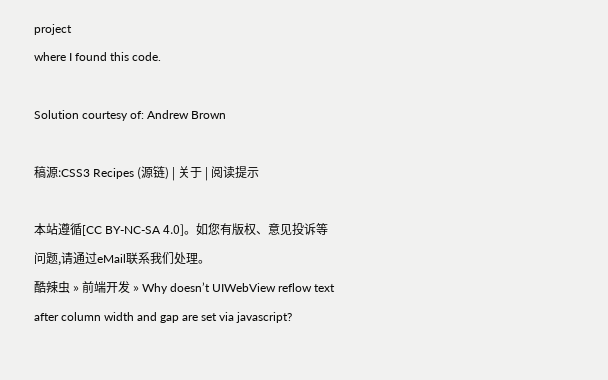project
where I found this code.

Solution courtesy of: Andrew Brown

稿源:CSS3 Recipes (源链) | 关于 | 阅读提示

本站遵循[CC BY-NC-SA 4.0]。如您有版权、意见投诉等问题,请通过eMail联系我们处理。
酷辣虫 » 前端开发 » Why doesn’t UIWebView reflow text after column width and gap are set via javascript?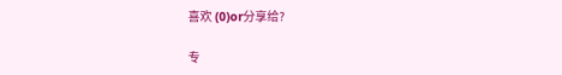喜欢 (0)or分享给?

专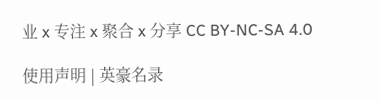业 x 专注 x 聚合 x 分享 CC BY-NC-SA 4.0

使用声明 | 英豪名录